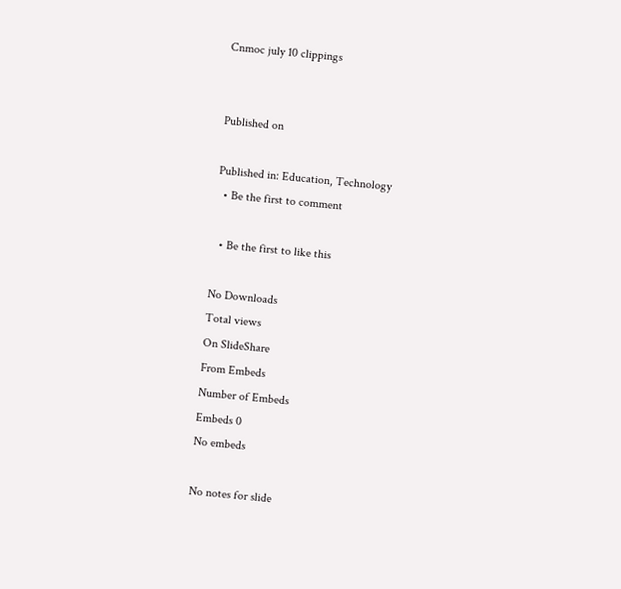Cnmoc july 10 clippings


Published on

Published in: Education, Technology
  • Be the first to comment

  • Be the first to like this

No Downloads
Total views
On SlideShare
From Embeds
Number of Embeds
Embeds 0
No embeds

No notes for slide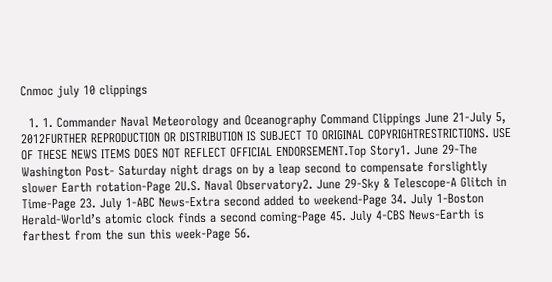Cnmoc july 10 clippings

  1. 1. Commander Naval Meteorology and Oceanography Command Clippings June 21-July 5, 2012FURTHER REPRODUCTION OR DISTRIBUTION IS SUBJECT TO ORIGINAL COPYRIGHTRESTRICTIONS. USE OF THESE NEWS ITEMS DOES NOT REFLECT OFFICIAL ENDORSEMENT.Top Story1. June 29-The Washington Post- Saturday night drags on by a leap second to compensate forslightly slower Earth rotation-Page 2U.S. Naval Observatory2. June 29-Sky & Telescope-A Glitch in Time-Page 23. July 1-ABC News-Extra second added to weekend-Page 34. July 1-Boston Herald-World’s atomic clock finds a second coming-Page 45. July 4-CBS News-Earth is farthest from the sun this week-Page 56.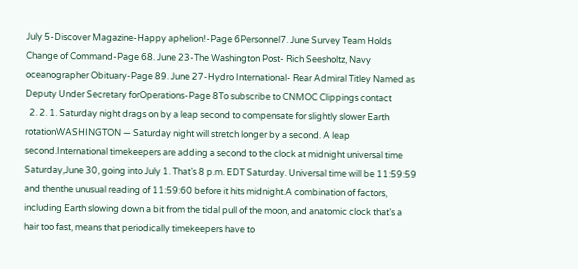July 5-Discover Magazine-Happy aphelion!-Page 6Personnel7. June Survey Team Holds Change of Command-Page 68. June 23-The Washington Post- Rich Seesholtz, Navy oceanographer Obituary-Page 89. June 27-Hydro International- Rear Admiral Titley Named as Deputy Under Secretary forOperations-Page 8To subscribe to CNMOC Clippings contact
  2. 2. 1. Saturday night drags on by a leap second to compensate for slightly slower Earth rotationWASHINGTON — Saturday night will stretch longer by a second. A leap second.International timekeepers are adding a second to the clock at midnight universal time Saturday,June 30, going into July 1. That’s 8 p.m. EDT Saturday. Universal time will be 11:59:59 and thenthe unusual reading of 11:59:60 before it hits midnight.A combination of factors, including Earth slowing down a bit from the tidal pull of the moon, and anatomic clock that’s a hair too fast, means that periodically timekeepers have to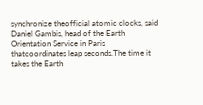synchronize theofficial atomic clocks, said Daniel Gambis, head of the Earth Orientation Service in Paris thatcoordinates leap seconds.The time it takes the Earth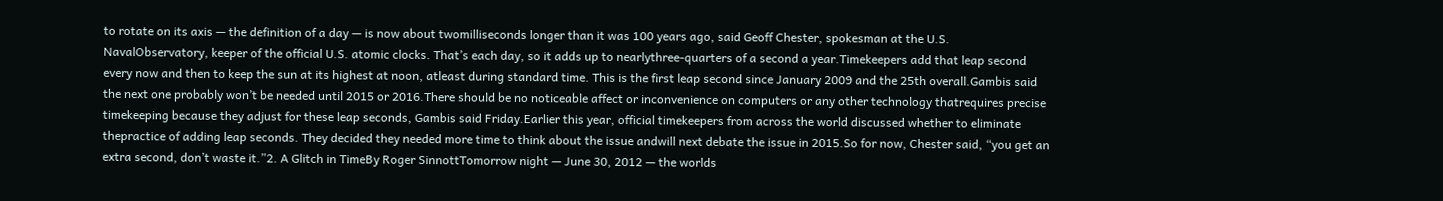to rotate on its axis — the definition of a day — is now about twomilliseconds longer than it was 100 years ago, said Geoff Chester, spokesman at the U.S. NavalObservatory, keeper of the official U.S. atomic clocks. That’s each day, so it adds up to nearlythree-quarters of a second a year.Timekeepers add that leap second every now and then to keep the sun at its highest at noon, atleast during standard time. This is the first leap second since January 2009 and the 25th overall.Gambis said the next one probably won’t be needed until 2015 or 2016.There should be no noticeable affect or inconvenience on computers or any other technology thatrequires precise timekeeping because they adjust for these leap seconds, Gambis said Friday.Earlier this year, official timekeepers from across the world discussed whether to eliminate thepractice of adding leap seconds. They decided they needed more time to think about the issue andwill next debate the issue in 2015.So for now, Chester said, “you get an extra second, don’t waste it.”2. A Glitch in TimeBy Roger SinnottTomorrow night — June 30, 2012 — the worlds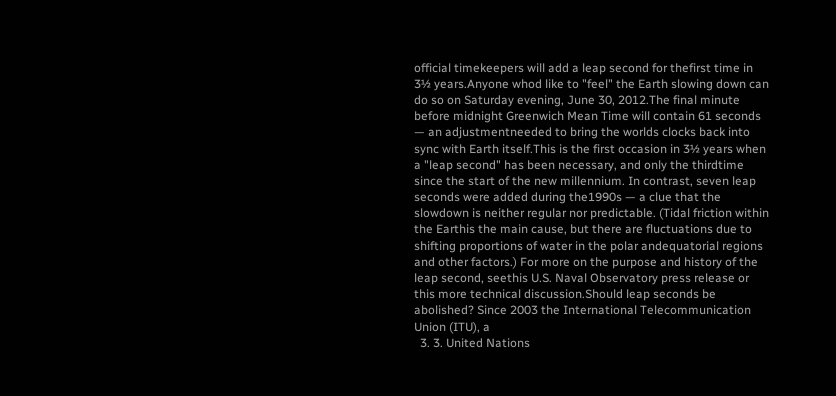official timekeepers will add a leap second for thefirst time in 3½ years.Anyone whod like to "feel" the Earth slowing down can do so on Saturday evening, June 30, 2012.The final minute before midnight Greenwich Mean Time will contain 61 seconds — an adjustmentneeded to bring the worlds clocks back into sync with Earth itself.This is the first occasion in 3½ years when a "leap second" has been necessary, and only the thirdtime since the start of the new millennium. In contrast, seven leap seconds were added during the1990s — a clue that the slowdown is neither regular nor predictable. (Tidal friction within the Earthis the main cause, but there are fluctuations due to shifting proportions of water in the polar andequatorial regions and other factors.) For more on the purpose and history of the leap second, seethis U.S. Naval Observatory press release or this more technical discussion.Should leap seconds be abolished? Since 2003 the International Telecommunication Union (ITU), a
  3. 3. United Nations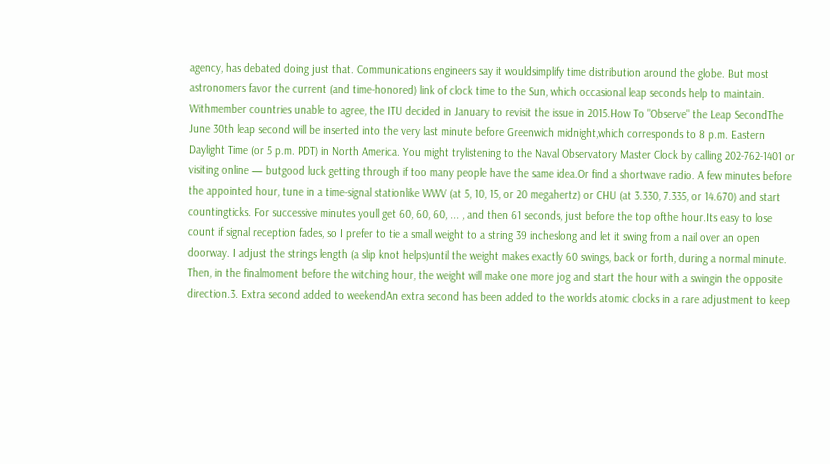agency, has debated doing just that. Communications engineers say it wouldsimplify time distribution around the globe. But most astronomers favor the current (and time-honored) link of clock time to the Sun, which occasional leap seconds help to maintain. Withmember countries unable to agree, the ITU decided in January to revisit the issue in 2015.How To "Observe" the Leap SecondThe June 30th leap second will be inserted into the very last minute before Greenwich midnight,which corresponds to 8 p.m. Eastern Daylight Time (or 5 p.m. PDT) in North America. You might trylistening to the Naval Observatory Master Clock by calling 202-762-1401 or visiting online — butgood luck getting through if too many people have the same idea.Or find a shortwave radio. A few minutes before the appointed hour, tune in a time-signal stationlike WWV (at 5, 10, 15, or 20 megahertz) or CHU (at 3.330, 7.335, or 14.670) and start countingticks. For successive minutes youll get 60, 60, 60, ... , and then 61 seconds, just before the top ofthe hour.Its easy to lose count if signal reception fades, so I prefer to tie a small weight to a string 39 incheslong and let it swing from a nail over an open doorway. I adjust the strings length (a slip knot helps)until the weight makes exactly 60 swings, back or forth, during a normal minute. Then, in the finalmoment before the witching hour, the weight will make one more jog and start the hour with a swingin the opposite direction.3. Extra second added to weekendAn extra second has been added to the worlds atomic clocks in a rare adjustment to keep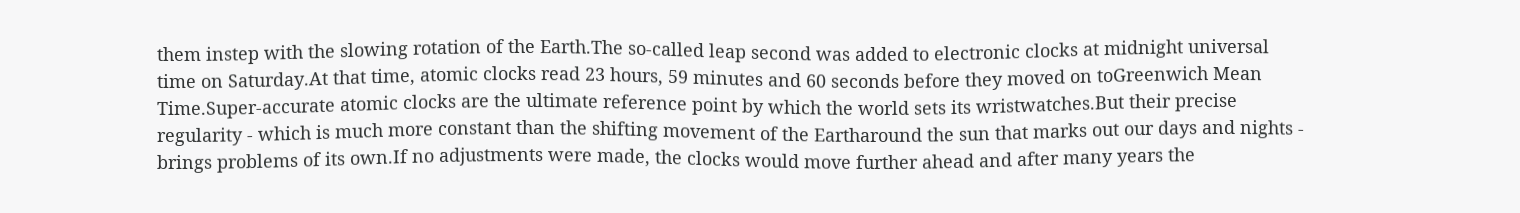them instep with the slowing rotation of the Earth.The so-called leap second was added to electronic clocks at midnight universal time on Saturday.At that time, atomic clocks read 23 hours, 59 minutes and 60 seconds before they moved on toGreenwich Mean Time.Super-accurate atomic clocks are the ultimate reference point by which the world sets its wristwatches.But their precise regularity - which is much more constant than the shifting movement of the Eartharound the sun that marks out our days and nights - brings problems of its own.If no adjustments were made, the clocks would move further ahead and after many years the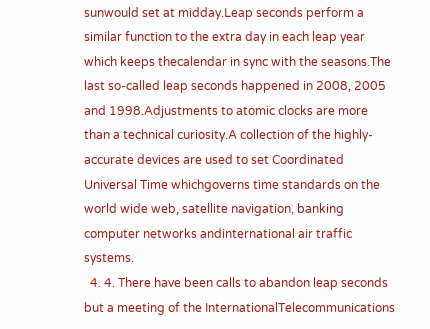sunwould set at midday.Leap seconds perform a similar function to the extra day in each leap year which keeps thecalendar in sync with the seasons.The last so-called leap seconds happened in 2008, 2005 and 1998.Adjustments to atomic clocks are more than a technical curiosity.A collection of the highly-accurate devices are used to set Coordinated Universal Time whichgoverns time standards on the world wide web, satellite navigation, banking computer networks andinternational air traffic systems.
  4. 4. There have been calls to abandon leap seconds but a meeting of the InternationalTelecommunications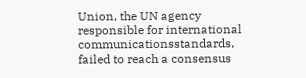Union, the UN agency responsible for international communicationsstandards, failed to reach a consensus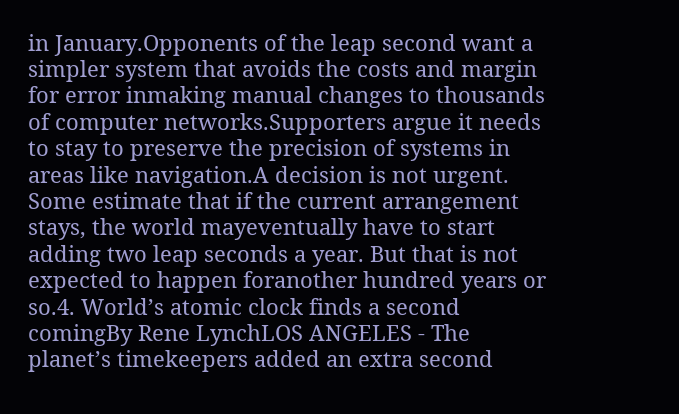in January.Opponents of the leap second want a simpler system that avoids the costs and margin for error inmaking manual changes to thousands of computer networks.Supporters argue it needs to stay to preserve the precision of systems in areas like navigation.A decision is not urgent. Some estimate that if the current arrangement stays, the world mayeventually have to start adding two leap seconds a year. But that is not expected to happen foranother hundred years or so.4. World’s atomic clock finds a second comingBy Rene LynchLOS ANGELES - The planet’s timekeepers added an extra second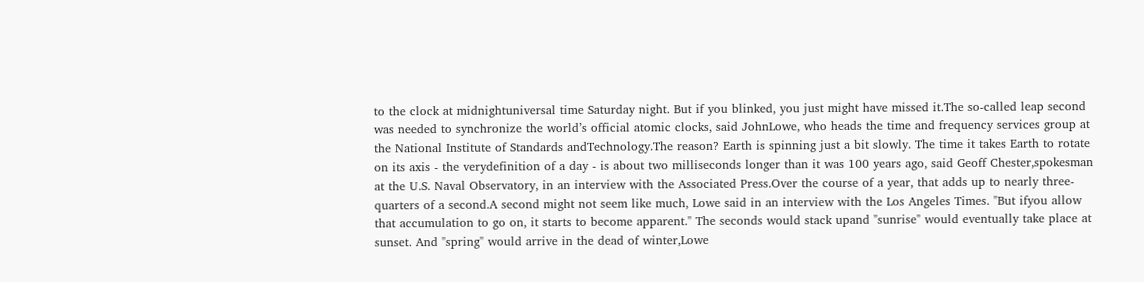to the clock at midnightuniversal time Saturday night. But if you blinked, you just might have missed it.The so-called leap second was needed to synchronize the world’s official atomic clocks, said JohnLowe, who heads the time and frequency services group at the National Institute of Standards andTechnology.The reason? Earth is spinning just a bit slowly. The time it takes Earth to rotate on its axis - the verydefinition of a day - is about two milliseconds longer than it was 100 years ago, said Geoff Chester,spokesman at the U.S. Naval Observatory, in an interview with the Associated Press.Over the course of a year, that adds up to nearly three-quarters of a second.A second might not seem like much, Lowe said in an interview with the Los Angeles Times. "But ifyou allow that accumulation to go on, it starts to become apparent." The seconds would stack upand "sunrise" would eventually take place at sunset. And "spring" would arrive in the dead of winter,Lowe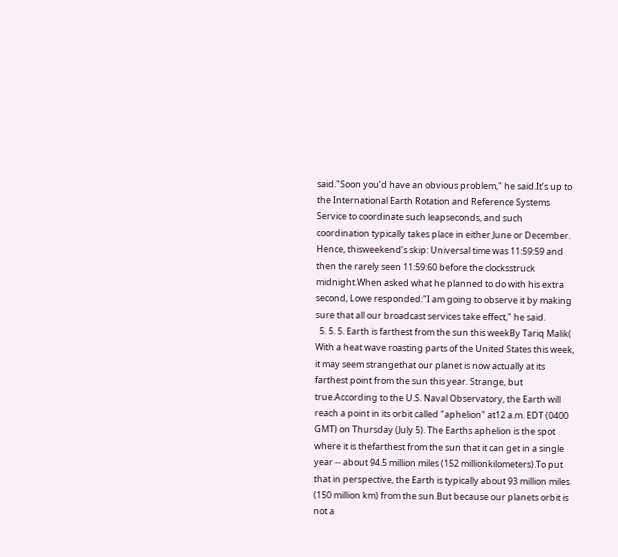said."Soon you’d have an obvious problem," he said.It’s up to the International Earth Rotation and Reference Systems Service to coordinate such leapseconds, and such coordination typically takes place in either June or December. Hence, thisweekend’s skip: Universal time was 11:59:59 and then the rarely seen 11:59:60 before the clocksstruck midnight.When asked what he planned to do with his extra second, Lowe responded:"I am going to observe it by making sure that all our broadcast services take effect," he said.
  5. 5. 5. Earth is farthest from the sun this weekBy Tariq Malik( With a heat wave roasting parts of the United States this week, it may seem strangethat our planet is now actually at its farthest point from the sun this year. Strange, but true.According to the U.S. Naval Observatory, the Earth will reach a point in its orbit called "aphelion" at12 a.m. EDT (0400 GMT) on Thursday (July 5). The Earths aphelion is the spot where it is thefarthest from the sun that it can get in a single year -- about 94.5 million miles (152 millionkilometers).To put that in perspective, the Earth is typically about 93 million miles (150 million km) from the sun.But because our planets orbit is not a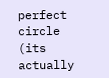perfect circle (its actually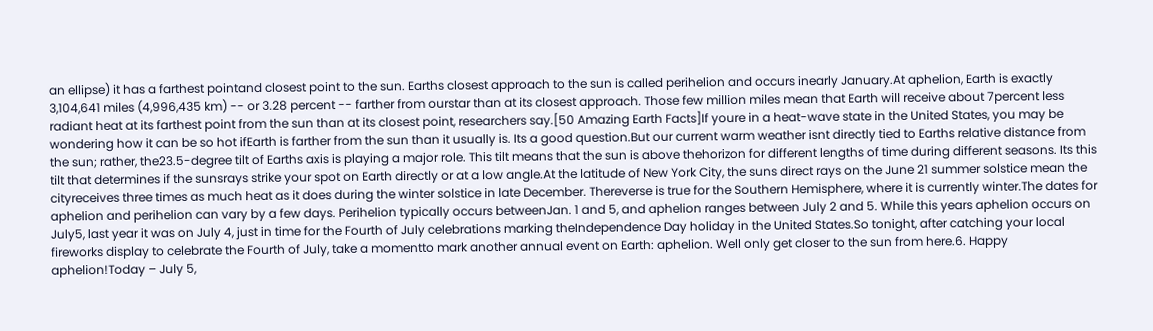an ellipse) it has a farthest pointand closest point to the sun. Earths closest approach to the sun is called perihelion and occurs inearly January.At aphelion, Earth is exactly 3,104,641 miles (4,996,435 km) -- or 3.28 percent -- farther from ourstar than at its closest approach. Those few million miles mean that Earth will receive about 7percent less radiant heat at its farthest point from the sun than at its closest point, researchers say.[50 Amazing Earth Facts]If youre in a heat-wave state in the United States, you may be wondering how it can be so hot ifEarth is farther from the sun than it usually is. Its a good question.But our current warm weather isnt directly tied to Earths relative distance from the sun; rather, the23.5-degree tilt of Earths axis is playing a major role. This tilt means that the sun is above thehorizon for different lengths of time during different seasons. Its this tilt that determines if the sunsrays strike your spot on Earth directly or at a low angle.At the latitude of New York City, the suns direct rays on the June 21 summer solstice mean the cityreceives three times as much heat as it does during the winter solstice in late December. Thereverse is true for the Southern Hemisphere, where it is currently winter.The dates for aphelion and perihelion can vary by a few days. Perihelion typically occurs betweenJan. 1 and 5, and aphelion ranges between July 2 and 5. While this years aphelion occurs on July5, last year it was on July 4, just in time for the Fourth of July celebrations marking theIndependence Day holiday in the United States.So tonight, after catching your local fireworks display to celebrate the Fourth of July, take a momentto mark another annual event on Earth: aphelion. Well only get closer to the sun from here.6. Happy aphelion!Today – July 5,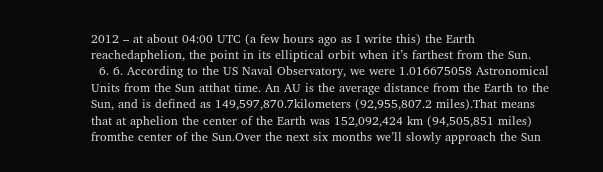2012 – at about 04:00 UTC (a few hours ago as I write this) the Earth reachedaphelion, the point in its elliptical orbit when it’s farthest from the Sun.
  6. 6. According to the US Naval Observatory, we were 1.016675058 Astronomical Units from the Sun atthat time. An AU is the average distance from the Earth to the Sun, and is defined as 149,597,870.7kilometers (92,955,807.2 miles).That means that at aphelion the center of the Earth was 152,092,424 km (94,505,851 miles) fromthe center of the Sun.Over the next six months we’ll slowly approach the Sun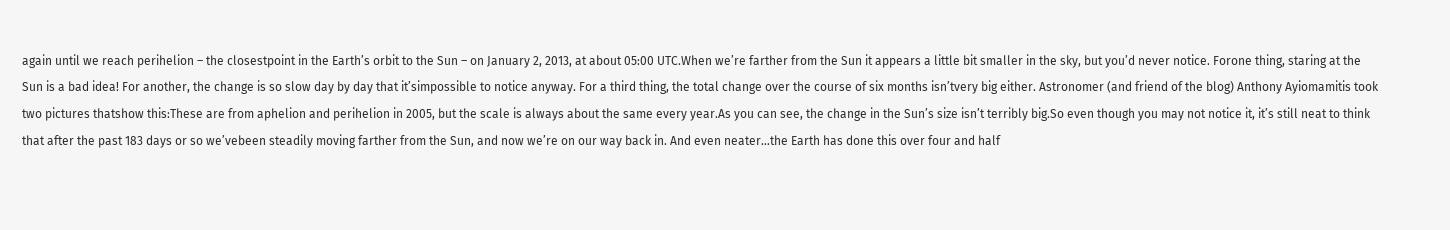again until we reach perihelion – the closestpoint in the Earth’s orbit to the Sun – on January 2, 2013, at about 05:00 UTC.When we’re farther from the Sun it appears a little bit smaller in the sky, but you’d never notice. Forone thing, staring at the Sun is a bad idea! For another, the change is so slow day by day that it’simpossible to notice anyway. For a third thing, the total change over the course of six months isn’tvery big either. Astronomer (and friend of the blog) Anthony Ayiomamitis took two pictures thatshow this:These are from aphelion and perihelion in 2005, but the scale is always about the same every year.As you can see, the change in the Sun’s size isn’t terribly big.So even though you may not notice it, it’s still neat to think that after the past 183 days or so we’vebeen steadily moving farther from the Sun, and now we’re on our way back in. And even neater…the Earth has done this over four and half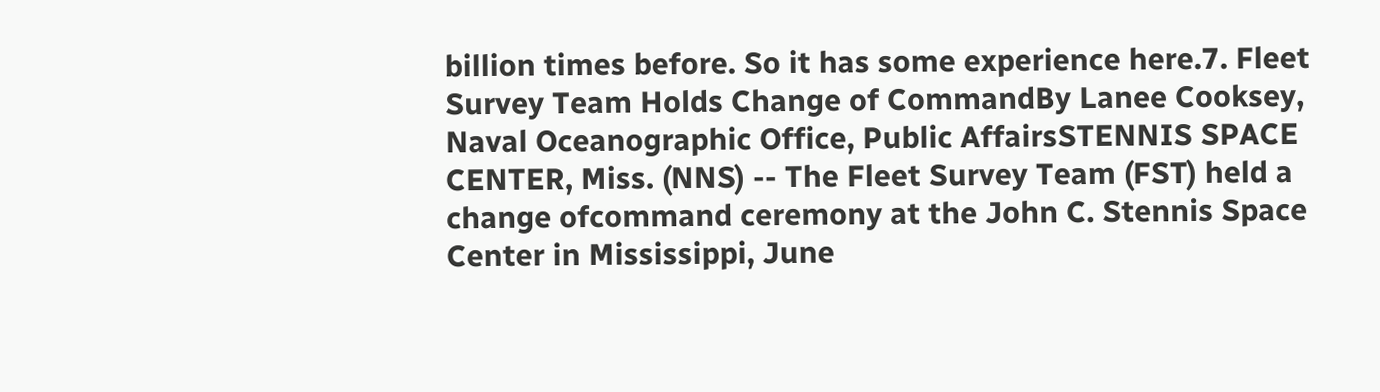billion times before. So it has some experience here.7. Fleet Survey Team Holds Change of CommandBy Lanee Cooksey, Naval Oceanographic Office, Public AffairsSTENNIS SPACE CENTER, Miss. (NNS) -- The Fleet Survey Team (FST) held a change ofcommand ceremony at the John C. Stennis Space Center in Mississippi, June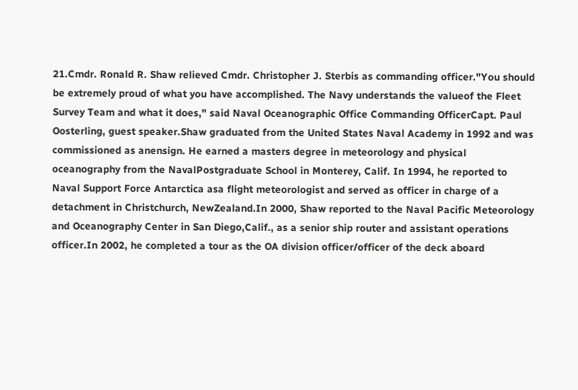21.Cmdr. Ronald R. Shaw relieved Cmdr. Christopher J. Sterbis as commanding officer."You should be extremely proud of what you have accomplished. The Navy understands the valueof the Fleet Survey Team and what it does," said Naval Oceanographic Office Commanding OfficerCapt. Paul Oosterling, guest speaker.Shaw graduated from the United States Naval Academy in 1992 and was commissioned as anensign. He earned a masters degree in meteorology and physical oceanography from the NavalPostgraduate School in Monterey, Calif. In 1994, he reported to Naval Support Force Antarctica asa flight meteorologist and served as officer in charge of a detachment in Christchurch, NewZealand.In 2000, Shaw reported to the Naval Pacific Meteorology and Oceanography Center in San Diego,Calif., as a senior ship router and assistant operations officer.In 2002, he completed a tour as the OA division officer/officer of the deck aboard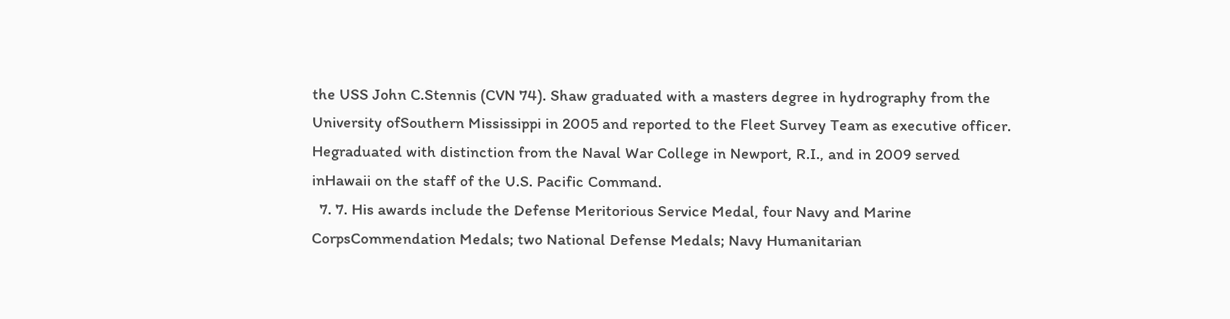the USS John C.Stennis (CVN 74). Shaw graduated with a masters degree in hydrography from the University ofSouthern Mississippi in 2005 and reported to the Fleet Survey Team as executive officer. Hegraduated with distinction from the Naval War College in Newport, R.I., and in 2009 served inHawaii on the staff of the U.S. Pacific Command.
  7. 7. His awards include the Defense Meritorious Service Medal, four Navy and Marine CorpsCommendation Medals; two National Defense Medals; Navy Humanitarian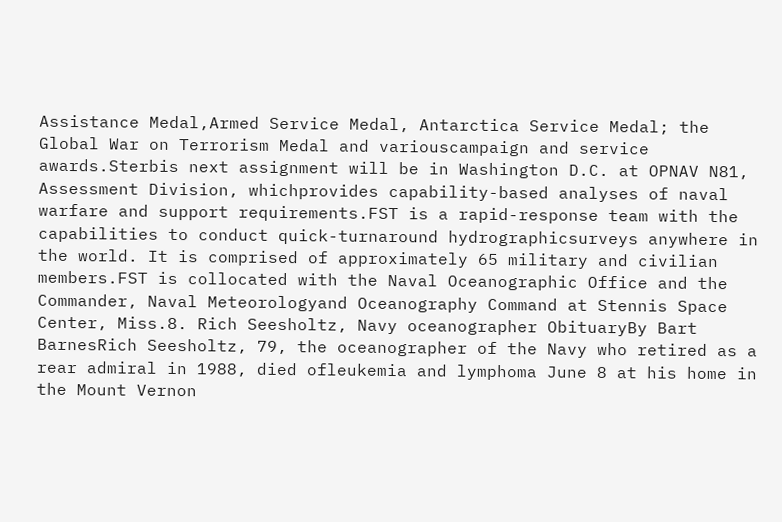Assistance Medal,Armed Service Medal, Antarctica Service Medal; the Global War on Terrorism Medal and variouscampaign and service awards.Sterbis next assignment will be in Washington D.C. at OPNAV N81, Assessment Division, whichprovides capability-based analyses of naval warfare and support requirements.FST is a rapid-response team with the capabilities to conduct quick-turnaround hydrographicsurveys anywhere in the world. It is comprised of approximately 65 military and civilian members.FST is collocated with the Naval Oceanographic Office and the Commander, Naval Meteorologyand Oceanography Command at Stennis Space Center, Miss.8. Rich Seesholtz, Navy oceanographer ObituaryBy Bart BarnesRich Seesholtz, 79, the oceanographer of the Navy who retired as a rear admiral in 1988, died ofleukemia and lymphoma June 8 at his home in the Mount Vernon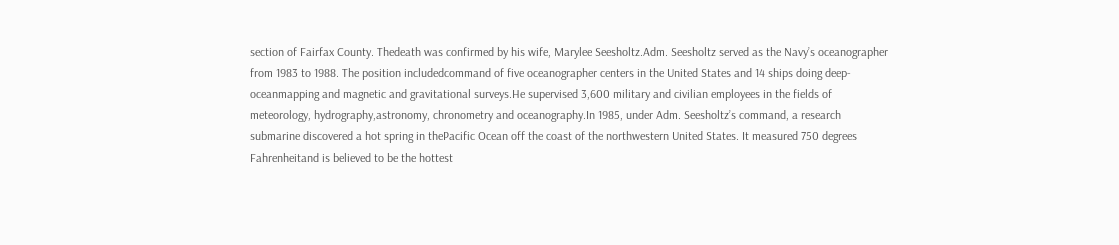section of Fairfax County. Thedeath was confirmed by his wife, Marylee Seesholtz.Adm. Seesholtz served as the Navy’s oceanographer from 1983 to 1988. The position includedcommand of five oceanographer centers in the United States and 14 ships doing deep-oceanmapping and magnetic and gravitational surveys.He supervised 3,600 military and civilian employees in the fields of meteorology, hydrography,astronomy, chronometry and oceanography.In 1985, under Adm. Seesholtz’s command, a research submarine discovered a hot spring in thePacific Ocean off the coast of the northwestern United States. It measured 750 degrees Fahrenheitand is believed to be the hottest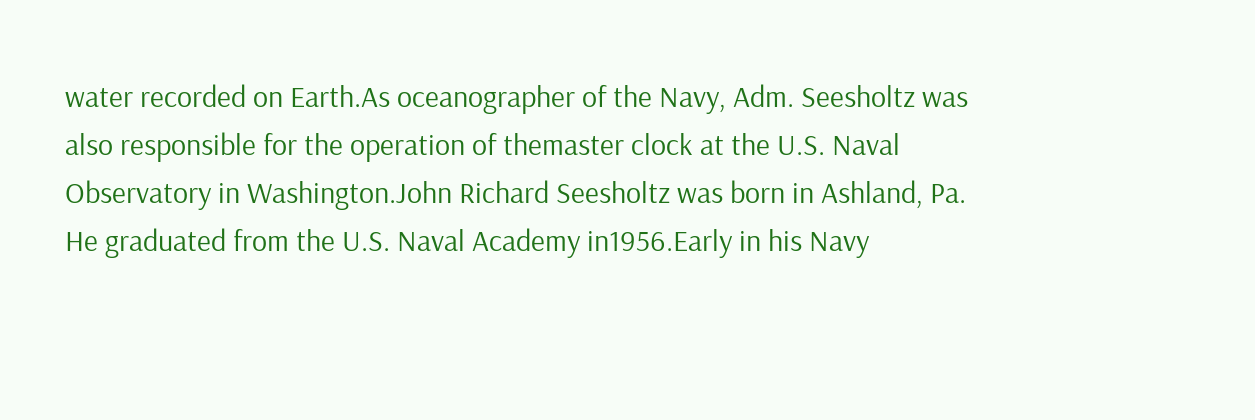water recorded on Earth.As oceanographer of the Navy, Adm. Seesholtz was also responsible for the operation of themaster clock at the U.S. Naval Observatory in Washington.John Richard Seesholtz was born in Ashland, Pa. He graduated from the U.S. Naval Academy in1956.Early in his Navy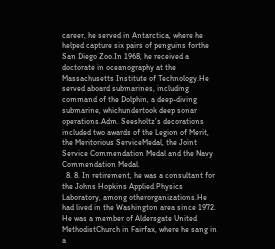career, he served in Antarctica, where he helped capture six pairs of penguins forthe San Diego Zoo.In 1968, he received a doctorate in oceanography at the Massachusetts Institute of Technology.He served aboard submarines, including command of the Dolphin, a deep-diving submarine, whichundertook deep sonar operations.Adm. Seesholtz’s decorations included two awards of the Legion of Merit, the Meritorious ServiceMedal, the Joint Service Commendation Medal and the Navy Commendation Medal.
  8. 8. In retirement, he was a consultant for the Johns Hopkins Applied Physics Laboratory, among otherorganizations.He had lived in the Washington area since 1972. He was a member of Aldersgate United MethodistChurch in Fairfax, where he sang in a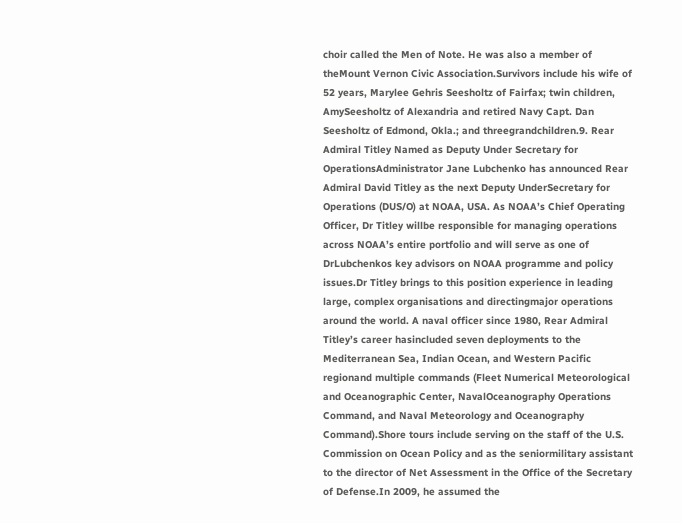choir called the Men of Note. He was also a member of theMount Vernon Civic Association.Survivors include his wife of 52 years, Marylee Gehris Seesholtz of Fairfax; twin children, AmySeesholtz of Alexandria and retired Navy Capt. Dan Seesholtz of Edmond, Okla.; and threegrandchildren.9. Rear Admiral Titley Named as Deputy Under Secretary for OperationsAdministrator Jane Lubchenko has announced Rear Admiral David Titley as the next Deputy UnderSecretary for Operations (DUS/O) at NOAA, USA. As NOAA’s Chief Operating Officer, Dr Titley willbe responsible for managing operations across NOAA’s entire portfolio and will serve as one of DrLubchenkos key advisors on NOAA programme and policy issues.Dr Titley brings to this position experience in leading large, complex organisations and directingmajor operations around the world. A naval officer since 1980, Rear Admiral Titley’s career hasincluded seven deployments to the Mediterranean Sea, Indian Ocean, and Western Pacific regionand multiple commands (Fleet Numerical Meteorological and Oceanographic Center, NavalOceanography Operations Command, and Naval Meteorology and Oceanography Command).Shore tours include serving on the staff of the U.S. Commission on Ocean Policy and as the seniormilitary assistant to the director of Net Assessment in the Office of the Secretary of Defense.In 2009, he assumed the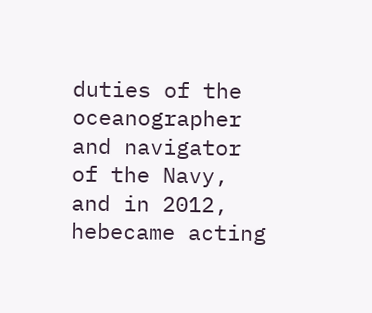duties of the oceanographer and navigator of the Navy, and in 2012, hebecame acting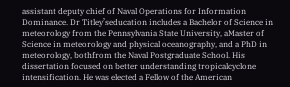assistant deputy chief of Naval Operations for Information Dominance. Dr Titley’seducation includes a Bachelor of Science in meteorology from the Pennsylvania State University, aMaster of Science in meteorology and physical oceanography, and a PhD in meteorology, bothfrom the Naval Postgraduate School. His dissertation focused on better understanding tropicalcyclone intensification. He was elected a Fellow of the American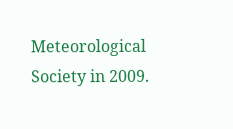Meteorological Society in 2009.